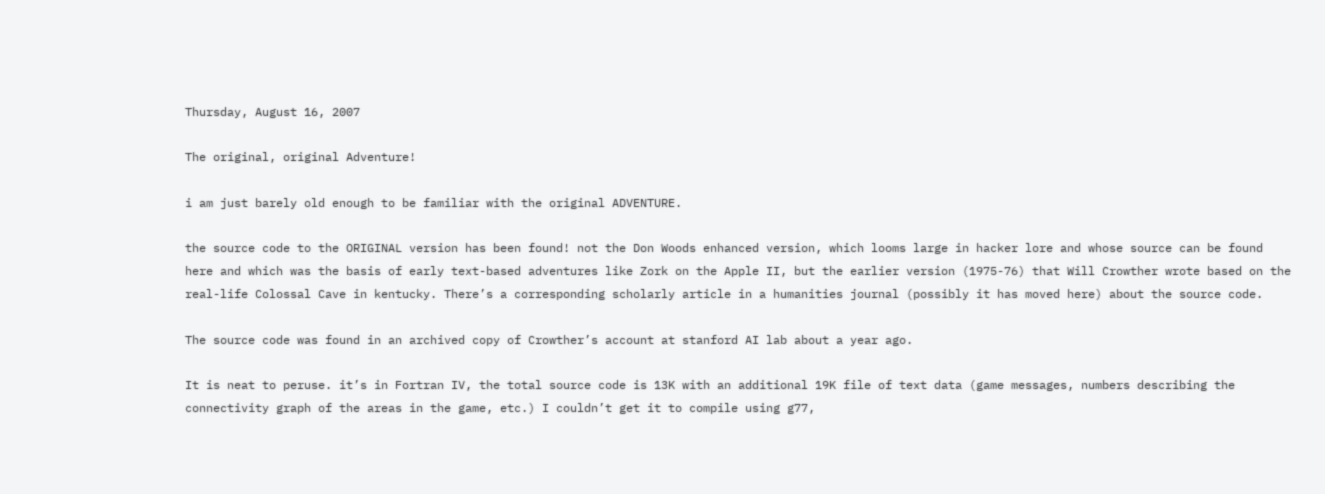Thursday, August 16, 2007

The original, original Adventure!

i am just barely old enough to be familiar with the original ADVENTURE.

the source code to the ORIGINAL version has been found! not the Don Woods enhanced version, which looms large in hacker lore and whose source can be found here and which was the basis of early text-based adventures like Zork on the Apple II, but the earlier version (1975-76) that Will Crowther wrote based on the real-life Colossal Cave in kentucky. There’s a corresponding scholarly article in a humanities journal (possibly it has moved here) about the source code.

The source code was found in an archived copy of Crowther’s account at stanford AI lab about a year ago.

It is neat to peruse. it’s in Fortran IV, the total source code is 13K with an additional 19K file of text data (game messages, numbers describing the connectivity graph of the areas in the game, etc.) I couldn’t get it to compile using g77,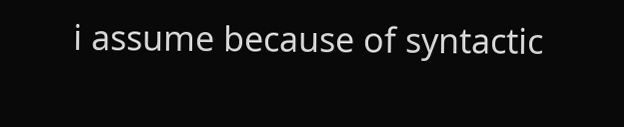i assume because of syntactic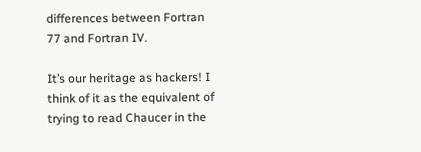differences between Fortran 77 and Fortran IV.

It’s our heritage as hackers! I think of it as the equivalent of trying to read Chaucer in the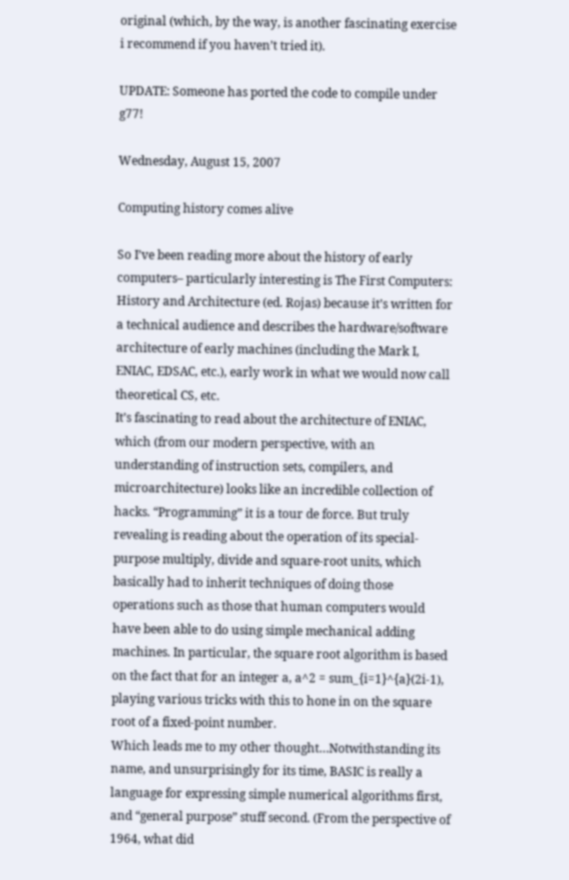original (which, by the way, is another fascinating exercise i recommend if you haven’t tried it).

UPDATE: Someone has ported the code to compile under g77!

Wednesday, August 15, 2007

Computing history comes alive

So I’ve been reading more about the history of early computers– particularly interesting is The First Computers: History and Architecture (ed. Rojas) because it’s written for a technical audience and describes the hardware/software architecture of early machines (including the Mark I, ENIAC, EDSAC, etc.), early work in what we would now call theoretical CS, etc.
It’s fascinating to read about the architecture of ENIAC, which (from our modern perspective, with an understanding of instruction sets, compilers, and microarchitecture) looks like an incredible collection of hacks. “Programming” it is a tour de force. But truly revealing is reading about the operation of its special-purpose multiply, divide and square-root units, which basically had to inherit techniques of doing those operations such as those that human computers would have been able to do using simple mechanical adding machines. In particular, the square root algorithm is based on the fact that for an integer a, a^2 = sum_{i=1}^{a}(2i-1), playing various tricks with this to hone in on the square root of a fixed-point number.
Which leads me to my other thought…Notwithstanding its name, and unsurprisingly for its time, BASIC is really a language for expressing simple numerical algorithms first, and “general purpose” stuff second. (From the perspective of 1964, what did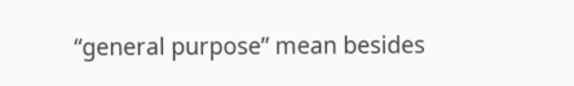“general purpose” mean besides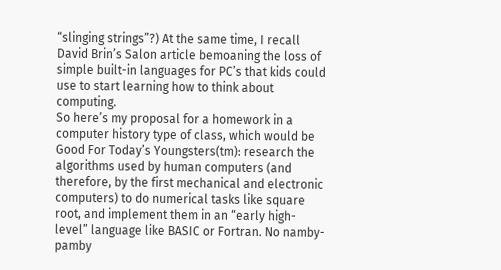“slinging strings”?) At the same time, I recall David Brin’s Salon article bemoaning the loss of simple built-in languages for PC’s that kids could use to start learning how to think about computing.
So here’s my proposal for a homework in a computer history type of class, which would be Good For Today’s Youngsters(tm): research the algorithms used by human computers (and therefore, by the first mechanical and electronic computers) to do numerical tasks like square root, and implement them in an “early high-level” language like BASIC or Fortran. No namby-pamby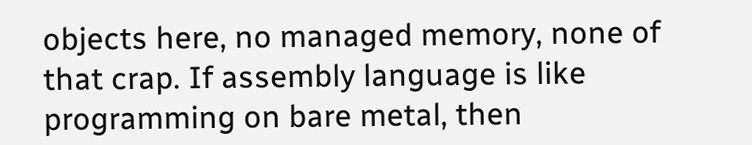objects here, no managed memory, none of that crap. If assembly language is like programming on bare metal, then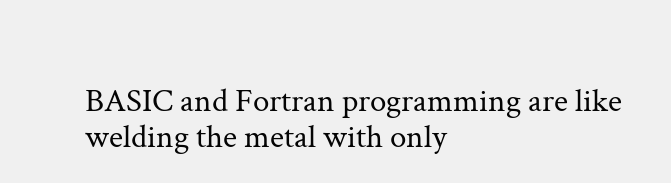BASIC and Fortran programming are like welding the metal with only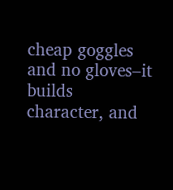cheap goggles and no gloves–it builds character, and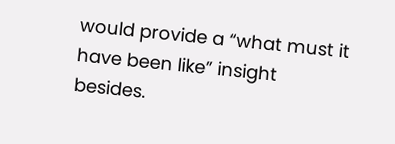would provide a “what must it have been like” insight besides.